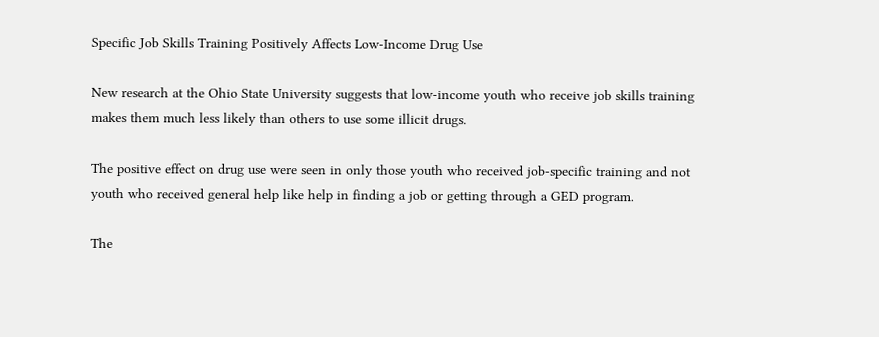Specific Job Skills Training Positively Affects Low-Income Drug Use

New research at the Ohio State University suggests that low-income youth who receive job skills training makes them much less likely than others to use some illicit drugs.

The positive effect on drug use were seen in only those youth who received job-specific training and not youth who received general help like help in finding a job or getting through a GED program.

The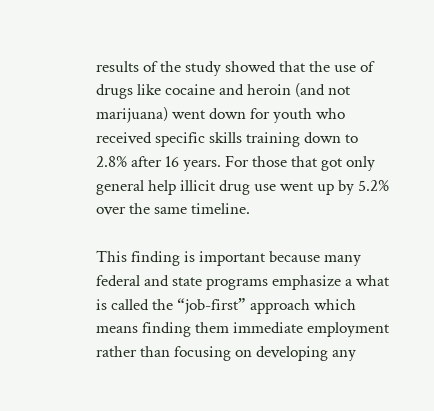results of the study showed that the use of drugs like cocaine and heroin (and not marijuana) went down for youth who received specific skills training down to 2.8% after 16 years. For those that got only general help illicit drug use went up by 5.2% over the same timeline.

This finding is important because many federal and state programs emphasize a what is called the “job-first” approach which means finding them immediate employment rather than focusing on developing any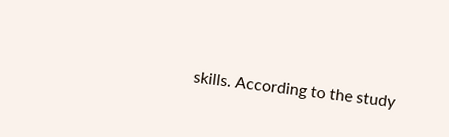skills. According to the study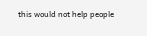this would not help people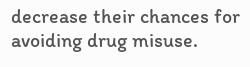decrease their chances for avoiding drug misuse.